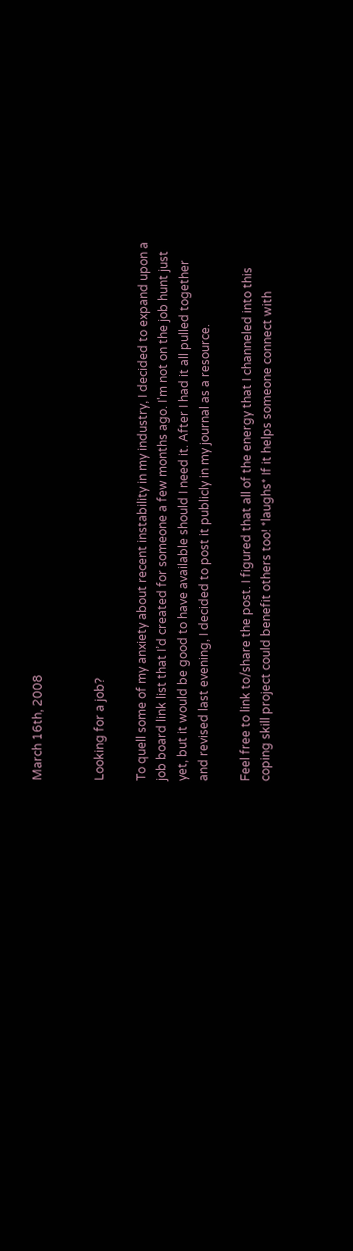March 16th, 2008


Looking for a job?

To quell some of my anxiety about recent instability in my industry, I decided to expand upon a job board link list that I’d created for someone a few months ago. I'm not on the job hunt just yet, but it would be good to have available should I need it. After I had it all pulled together and revised last evening, I decided to post it publicly in my journal as a resource.

Feel free to link to/share the post. I figured that all of the energy that I channeled into this coping skill project could benefit others too! *laughs* If it helps someone connect with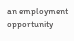an employment opportunity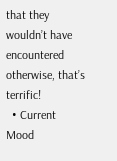that they wouldn’t have encountered otherwise, that’s terrific!
  • Current Mood